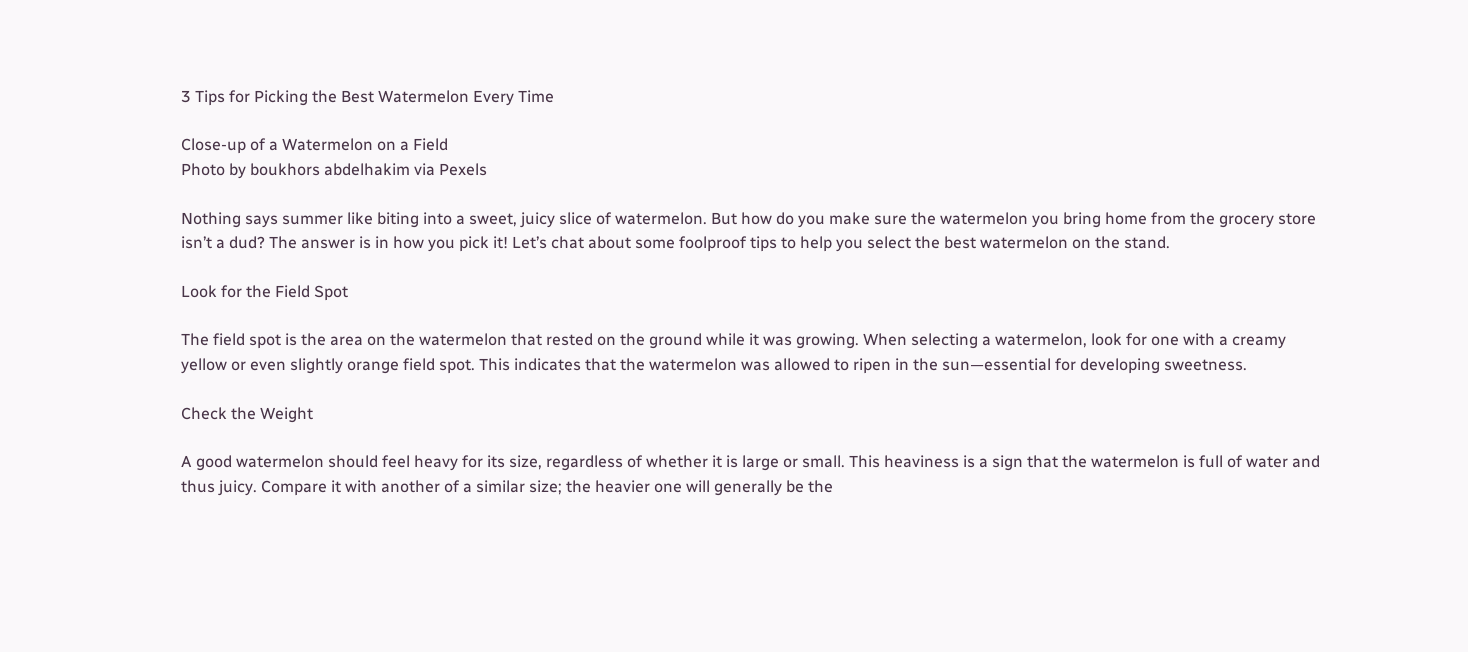3 Tips for Picking the Best Watermelon Every Time

Close-up of a Watermelon on a Field
Photo by boukhors abdelhakim via Pexels

Nothing says summer like biting into a sweet, juicy slice of watermelon. But how do you make sure the watermelon you bring home from the grocery store isn’t a dud? The answer is in how you pick it! Let’s chat about some foolproof tips to help you select the best watermelon on the stand.

Look for the Field Spot

The field spot is the area on the watermelon that rested on the ground while it was growing. When selecting a watermelon, look for one with a creamy yellow or even slightly orange field spot. This indicates that the watermelon was allowed to ripen in the sun—essential for developing sweetness.

Check the Weight

A good watermelon should feel heavy for its size, regardless of whether it is large or small. This heaviness is a sign that the watermelon is full of water and thus juicy. Compare it with another of a similar size; the heavier one will generally be the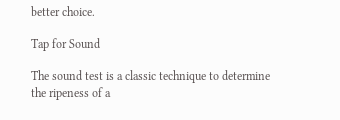better choice.

Tap for Sound

The sound test is a classic technique to determine the ripeness of a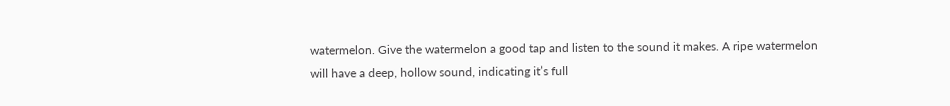watermelon. Give the watermelon a good tap and listen to the sound it makes. A ripe watermelon will have a deep, hollow sound, indicating it’s full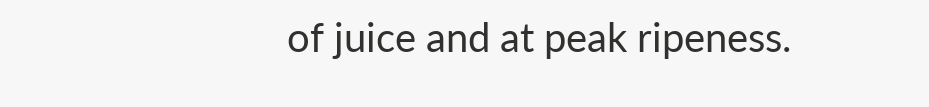of juice and at peak ripeness.